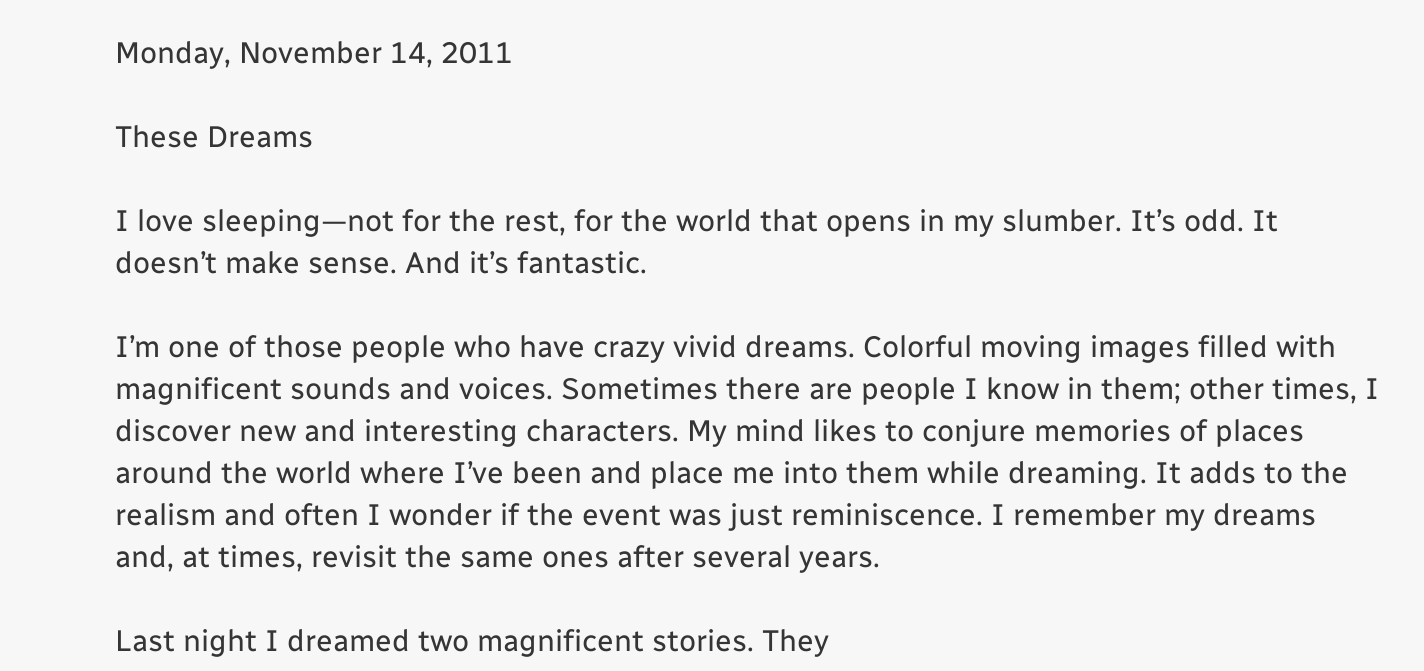Monday, November 14, 2011

These Dreams

I love sleeping—not for the rest, for the world that opens in my slumber. It’s odd. It doesn’t make sense. And it’s fantastic.

I’m one of those people who have crazy vivid dreams. Colorful moving images filled with magnificent sounds and voices. Sometimes there are people I know in them; other times, I discover new and interesting characters. My mind likes to conjure memories of places around the world where I’ve been and place me into them while dreaming. It adds to the realism and often I wonder if the event was just reminiscence. I remember my dreams and, at times, revisit the same ones after several years.

Last night I dreamed two magnificent stories. They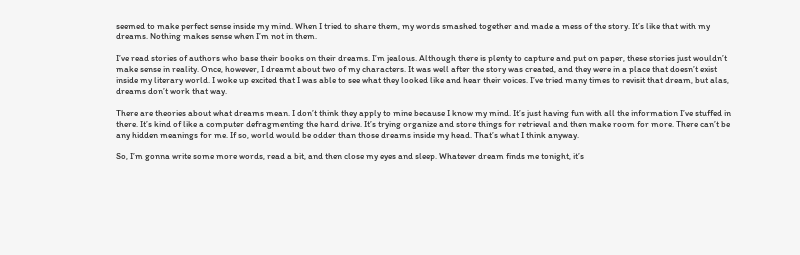seemed to make perfect sense inside my mind. When I tried to share them, my words smashed together and made a mess of the story. It’s like that with my dreams. Nothing makes sense when I’m not in them.

I’ve read stories of authors who base their books on their dreams. I’m jealous. Although there is plenty to capture and put on paper, these stories just wouldn’t make sense in reality. Once, however, I dreamt about two of my characters. It was well after the story was created, and they were in a place that doesn’t exist inside my literary world. I woke up excited that I was able to see what they looked like and hear their voices. I’ve tried many times to revisit that dream, but alas, dreams don’t work that way.

There are theories about what dreams mean. I don’t think they apply to mine because I know my mind. It’s just having fun with all the information I’ve stuffed in there. It’s kind of like a computer defragmenting the hard drive. It’s trying organize and store things for retrieval and then make room for more. There can’t be any hidden meanings for me. If so, world would be odder than those dreams inside my head. That’s what I think anyway.

So, I’m gonna write some more words, read a bit, and then close my eyes and sleep. Whatever dream finds me tonight, it’s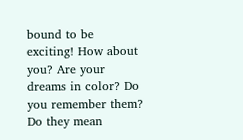bound to be exciting! How about you? Are your dreams in color? Do you remember them? Do they mean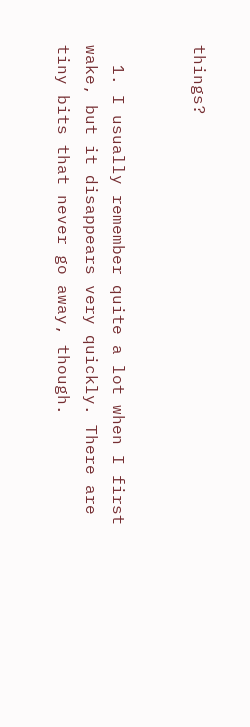things?


  1. I usually remember quite a lot when I first wake, but it disappears very quickly. There are tiny bits that never go away, though.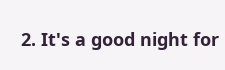2. It's a good night for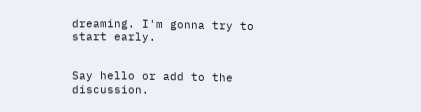dreaming. I'm gonna try to start early.


Say hello or add to the discussion.